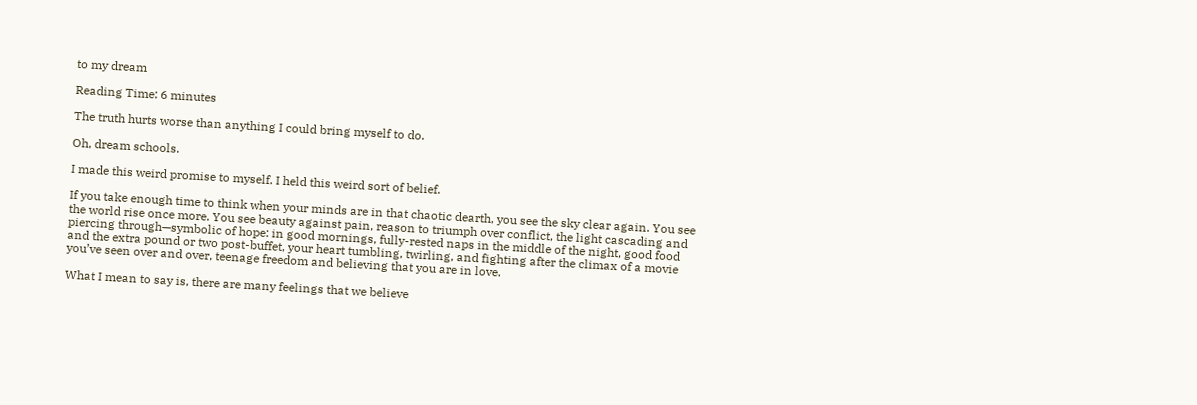to my dream

Reading Time: 6 minutes

The truth hurts worse than anything I could bring myself to do.

Oh, dream schools.

I made this weird promise to myself. I held this weird sort of belief.

If you take enough time to think when your minds are in that chaotic dearth, you see the sky clear again. You see the world rise once more. You see beauty against pain, reason to triumph over conflict, the light cascading and piercing through—symbolic of hope: in good mornings, fully-rested naps in the middle of the night, good food and the extra pound or two post-buffet, your heart tumbling, twirling, and fighting after the climax of a movie you’ve seen over and over, teenage freedom and believing that you are in love.

What I mean to say is, there are many feelings that we believe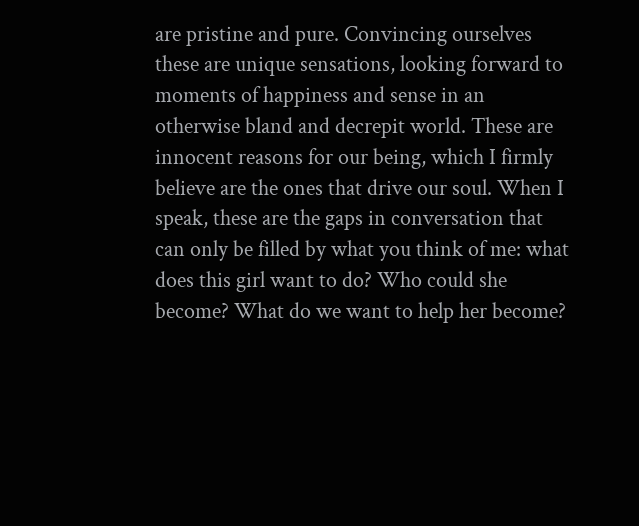are pristine and pure. Convincing ourselves these are unique sensations, looking forward to moments of happiness and sense in an otherwise bland and decrepit world. These are innocent reasons for our being, which I firmly believe are the ones that drive our soul. When I speak, these are the gaps in conversation that can only be filled by what you think of me: what does this girl want to do? Who could she become? What do we want to help her become?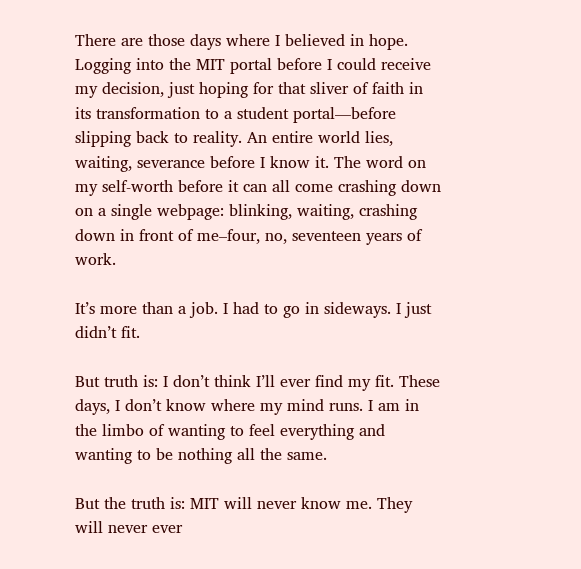There are those days where I believed in hope. Logging into the MIT portal before I could receive my decision, just hoping for that sliver of faith in its transformation to a student portal—before slipping back to reality. An entire world lies, waiting, severance before I know it. The word on my self-worth before it can all come crashing down on a single webpage: blinking, waiting, crashing down in front of me–four, no, seventeen years of work.

It’s more than a job. I had to go in sideways. I just didn’t fit.

But truth is: I don’t think I’ll ever find my fit. These days, I don’t know where my mind runs. I am in the limbo of wanting to feel everything and wanting to be nothing all the same.

But the truth is: MIT will never know me. They will never ever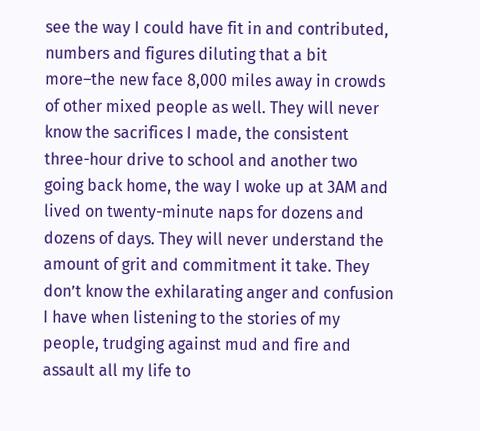see the way I could have fit in and contributed, numbers and figures diluting that a bit more–the new face 8,000 miles away in crowds of other mixed people as well. They will never know the sacrifices I made, the consistent three-hour drive to school and another two going back home, the way I woke up at 3AM and lived on twenty-minute naps for dozens and dozens of days. They will never understand the amount of grit and commitment it take. They don’t know the exhilarating anger and confusion I have when listening to the stories of my people, trudging against mud and fire and assault all my life to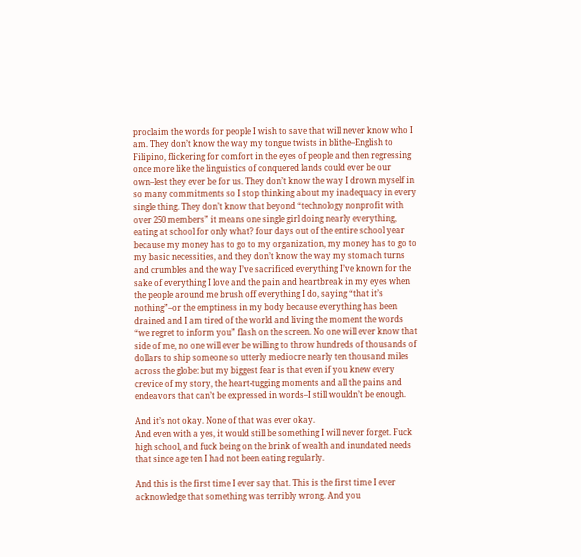proclaim the words for people I wish to save that will never know who I am. They don’t know the way my tongue twists in blithe–English to Filipino, flickering for comfort in the eyes of people and then regressing once more like the linguistics of conquered lands could ever be our own–lest they ever be for us. They don’t know the way I drown myself in so many commitments so I stop thinking about my inadequacy in every single thing. They don’t know that beyond “technology nonprofit with over 250 members” it means one single girl doing nearly everything, eating at school for only what? four days out of the entire school year because my money has to go to my organization, my money has to go to my basic necessities, and they don’t know the way my stomach turns and crumbles and the way I’ve sacrificed everything I’ve known for the sake of everything I love and the pain and heartbreak in my eyes when the people around me brush off everything I do, saying “that it’s nothing”–or the emptiness in my body because everything has been drained and I am tired of the world and living the moment the words “we regret to inform you” flash on the screen. No one will ever know that side of me, no one will ever be willing to throw hundreds of thousands of dollars to ship someone so utterly mediocre nearly ten thousand miles across the globe: but my biggest fear is that even if you knew every crevice of my story, the heart-tugging moments and all the pains and endeavors that can’t be expressed in words–I still wouldn’t be enough.

And it’s not okay. None of that was ever okay.
And even with a yes, it would still be something I will never forget. Fuck high school, and fuck being on the brink of wealth and inundated needs that since age ten I had not been eating regularly.

And this is the first time I ever say that. This is the first time I ever acknowledge that something was terribly wrong. And you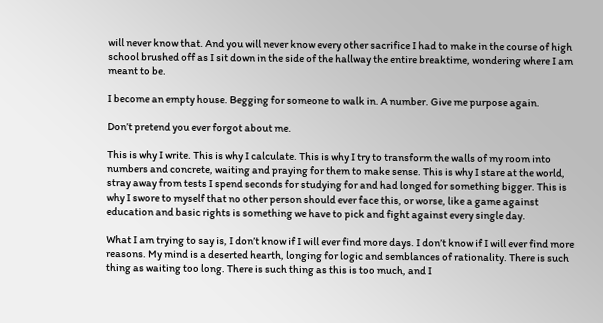will never know that. And you will never know every other sacrifice I had to make in the course of high school brushed off as I sit down in the side of the hallway the entire breaktime, wondering where I am meant to be.

I become an empty house. Begging for someone to walk in. A number. Give me purpose again.

Don’t pretend you ever forgot about me.

This is why I write. This is why I calculate. This is why I try to transform the walls of my room into numbers and concrete, waiting and praying for them to make sense. This is why I stare at the world, stray away from tests I spend seconds for studying for and had longed for something bigger. This is why I swore to myself that no other person should ever face this, or worse, like a game against education and basic rights is something we have to pick and fight against every single day.

What I am trying to say is, I don’t know if I will ever find more days. I don’t know if I will ever find more reasons. My mind is a deserted hearth, longing for logic and semblances of rationality. There is such thing as waiting too long. There is such thing as this is too much, and I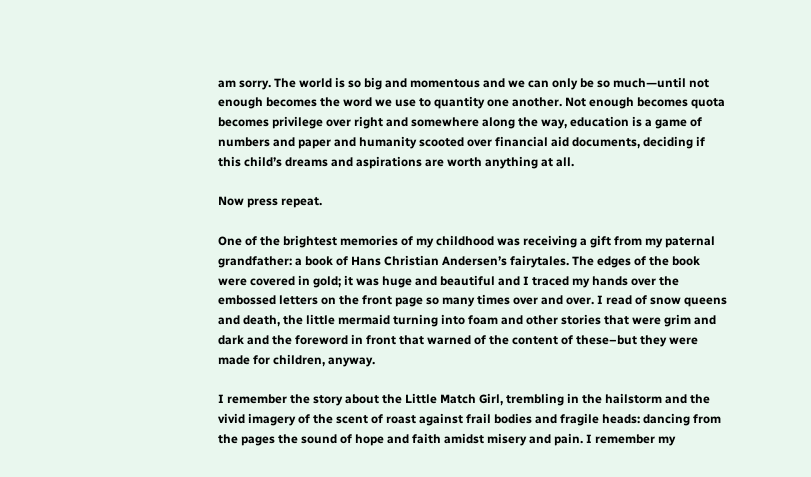am sorry. The world is so big and momentous and we can only be so much—until not enough becomes the word we use to quantity one another. Not enough becomes quota becomes privilege over right and somewhere along the way, education is a game of numbers and paper and humanity scooted over financial aid documents, deciding if this child’s dreams and aspirations are worth anything at all.

Now press repeat.

One of the brightest memories of my childhood was receiving a gift from my paternal grandfather: a book of Hans Christian Andersen’s fairytales. The edges of the book were covered in gold; it was huge and beautiful and I traced my hands over the embossed letters on the front page so many times over and over. I read of snow queens and death, the little mermaid turning into foam and other stories that were grim and dark and the foreword in front that warned of the content of these–but they were made for children, anyway.

I remember the story about the Little Match Girl, trembling in the hailstorm and the vivid imagery of the scent of roast against frail bodies and fragile heads: dancing from the pages the sound of hope and faith amidst misery and pain. I remember my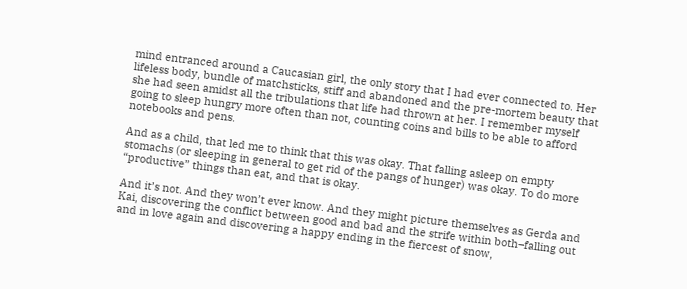mind entranced around a Caucasian girl, the only story that I had ever connected to. Her lifeless body, bundle of matchsticks, stiff and abandoned and the pre-mortem beauty that she had seen amidst all the tribulations that life had thrown at her. I remember myself going to sleep hungry more often than not, counting coins and bills to be able to afford notebooks and pens.

And as a child, that led me to think that this was okay. That falling asleep on empty stomachs (or sleeping in general to get rid of the pangs of hunger) was okay. To do more “productive” things than eat, and that is okay.

And it’s not. And they won’t ever know. And they might picture themselves as Gerda and Kai, discovering the conflict between good and bad and the strife within both–falling out and in love again and discovering a happy ending in the fiercest of snow,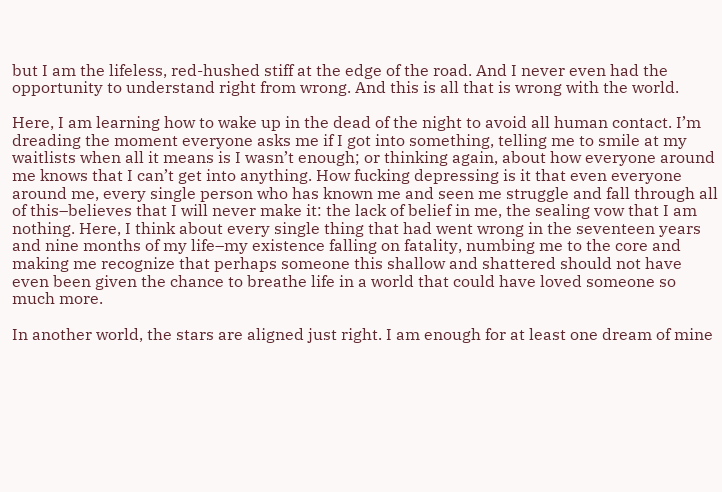but I am the lifeless, red-hushed stiff at the edge of the road. And I never even had the opportunity to understand right from wrong. And this is all that is wrong with the world.

Here, I am learning how to wake up in the dead of the night to avoid all human contact. I’m dreading the moment everyone asks me if I got into something, telling me to smile at my waitlists when all it means is I wasn’t enough; or thinking again, about how everyone around me knows that I can’t get into anything. How fucking depressing is it that even everyone around me, every single person who has known me and seen me struggle and fall through all of this–believes that I will never make it: the lack of belief in me, the sealing vow that I am nothing. Here, I think about every single thing that had went wrong in the seventeen years and nine months of my life–my existence falling on fatality, numbing me to the core and making me recognize that perhaps someone this shallow and shattered should not have even been given the chance to breathe life in a world that could have loved someone so much more.

In another world, the stars are aligned just right. I am enough for at least one dream of mine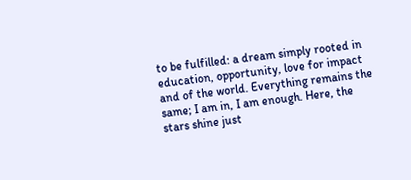to be fulfilled: a dream simply rooted in education, opportunity, love for impact and of the world. Everything remains the same; I am in, I am enough. Here, the stars shine just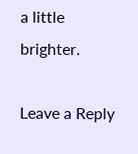a little brighter.

Leave a Reply